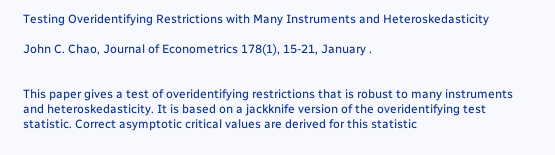Testing Overidentifying Restrictions with Many Instruments and Heteroskedasticity

John C. Chao, Journal of Econometrics 178(1), 15-21, January .


This paper gives a test of overidentifying restrictions that is robust to many instruments and heteroskedasticity. It is based on a jackknife version of the overidentifying test statistic. Correct asymptotic critical values are derived for this statistic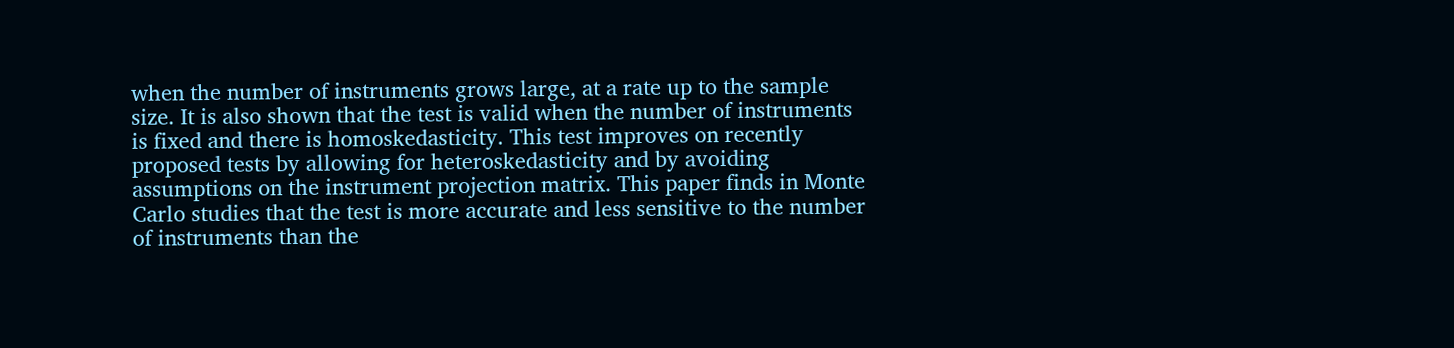when the number of instruments grows large, at a rate up to the sample size. It is also shown that the test is valid when the number of instruments is fixed and there is homoskedasticity. This test improves on recently proposed tests by allowing for heteroskedasticity and by avoiding assumptions on the instrument projection matrix. This paper finds in Monte Carlo studies that the test is more accurate and less sensitive to the number of instruments than the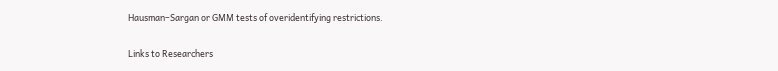Hausman–Sargan or GMM tests of overidentifying restrictions.

Links to Researchers